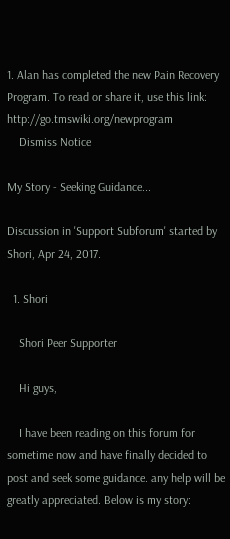1. Alan has completed the new Pain Recovery Program. To read or share it, use this link: http://go.tmswiki.org/newprogram
    Dismiss Notice

My Story - Seeking Guidance...

Discussion in 'Support Subforum' started by Shori, Apr 24, 2017.

  1. Shori

    Shori Peer Supporter

    Hi guys,

    I have been reading on this forum for sometime now and have finally decided to post and seek some guidance. any help will be greatly appreciated. Below is my story: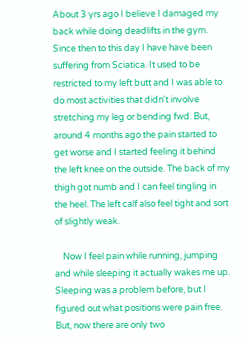About 3 yrs ago I believe I damaged my back while doing deadlifts in the gym. Since then to this day I have have been suffering from Sciatica. It used to be restricted to my left butt and I was able to do most activities that didn't involve stretching my leg or bending fwd. But, around 4 months ago the pain started to get worse and I started feeling it behind the left knee on the outside. The back of my thigh got numb and I can feel tingling in the heel. The left calf also feel tight and sort of slightly weak.

    Now I feel pain while running, jumping and while sleeping it actually wakes me up. Sleeping was a problem before, but I figured out what positions were pain free. But, now there are only two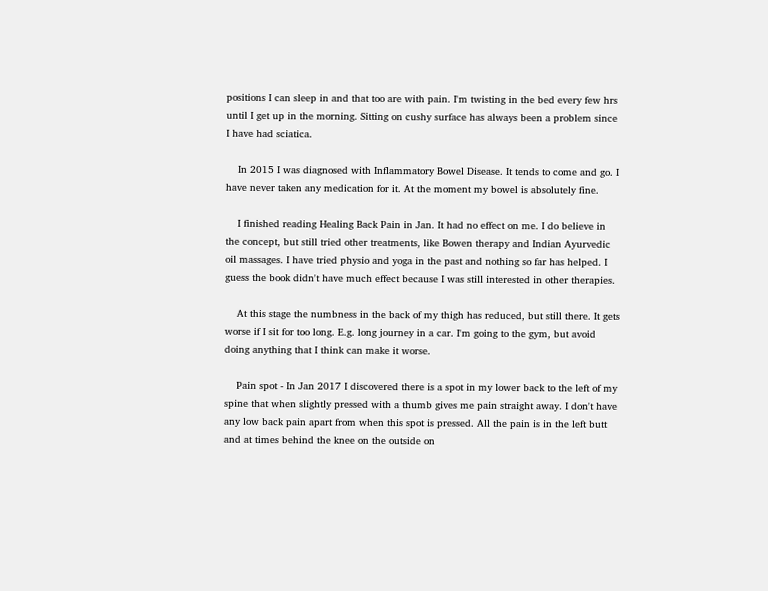positions I can sleep in and that too are with pain. I'm twisting in the bed every few hrs until I get up in the morning. Sitting on cushy surface has always been a problem since I have had sciatica.

    In 2015 I was diagnosed with Inflammatory Bowel Disease. It tends to come and go. I have never taken any medication for it. At the moment my bowel is absolutely fine.

    I finished reading Healing Back Pain in Jan. It had no effect on me. I do believe in the concept, but still tried other treatments, like Bowen therapy and Indian Ayurvedic oil massages. I have tried physio and yoga in the past and nothing so far has helped. I guess the book didn't have much effect because I was still interested in other therapies.

    At this stage the numbness in the back of my thigh has reduced, but still there. It gets worse if I sit for too long. E.g. long journey in a car. I'm going to the gym, but avoid doing anything that I think can make it worse.

    Pain spot - In Jan 2017 I discovered there is a spot in my lower back to the left of my spine that when slightly pressed with a thumb gives me pain straight away. I don't have any low back pain apart from when this spot is pressed. All the pain is in the left butt and at times behind the knee on the outside on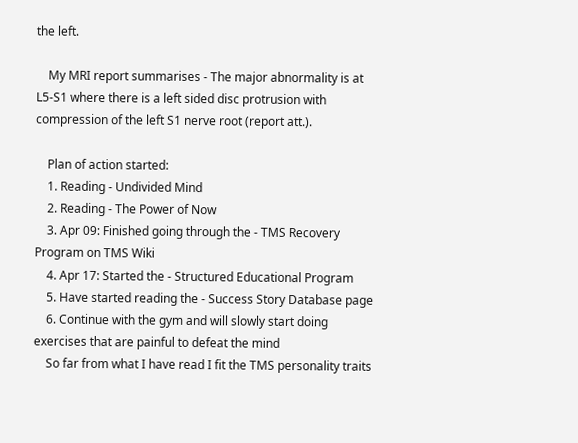the left.

    My MRI report summarises - The major abnormality is at L5-S1 where there is a left sided disc protrusion with compression of the left S1 nerve root (report att.).

    Plan of action started:
    1. Reading - Undivided Mind
    2. Reading - The Power of Now
    3. Apr 09: Finished going through the - TMS Recovery Program on TMS Wiki
    4. Apr 17: Started the - Structured Educational Program
    5. Have started reading the - Success Story Database page
    6. Continue with the gym and will slowly start doing exercises that are painful to defeat the mind
    So far from what I have read I fit the TMS personality traits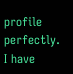profile perfectly. I have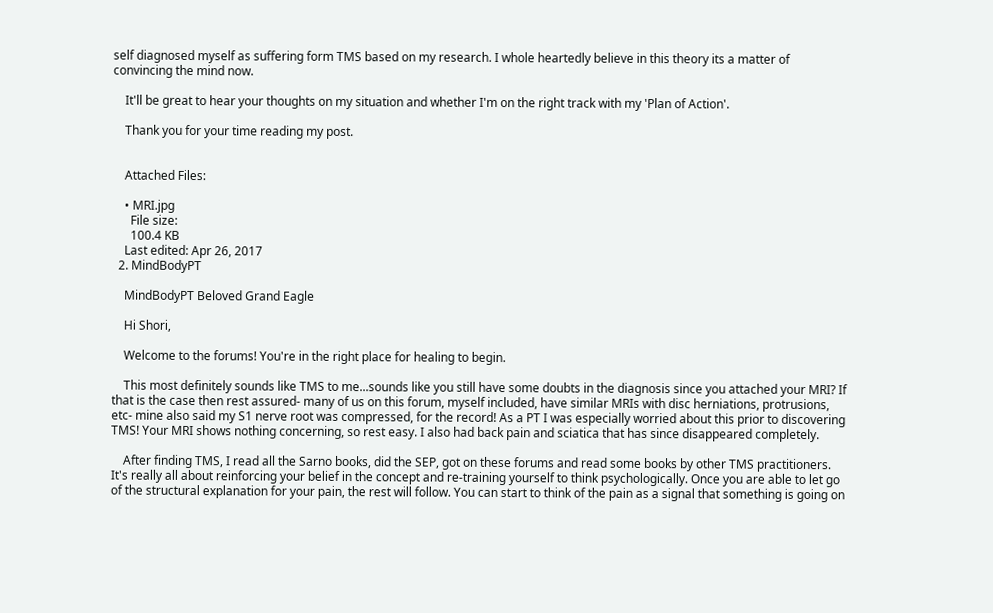self diagnosed myself as suffering form TMS based on my research. I whole heartedly believe in this theory its a matter of convincing the mind now.

    It'll be great to hear your thoughts on my situation and whether I'm on the right track with my 'Plan of Action'.

    Thank you for your time reading my post.


    Attached Files:

    • MRI.jpg
      File size:
      100.4 KB
    Last edited: Apr 26, 2017
  2. MindBodyPT

    MindBodyPT Beloved Grand Eagle

    Hi Shori,

    Welcome to the forums! You're in the right place for healing to begin.

    This most definitely sounds like TMS to me...sounds like you still have some doubts in the diagnosis since you attached your MRI? If that is the case then rest assured- many of us on this forum, myself included, have similar MRIs with disc herniations, protrusions, etc- mine also said my S1 nerve root was compressed, for the record! As a PT I was especially worried about this prior to discovering TMS! Your MRI shows nothing concerning, so rest easy. I also had back pain and sciatica that has since disappeared completely.

    After finding TMS, I read all the Sarno books, did the SEP, got on these forums and read some books by other TMS practitioners. It's really all about reinforcing your belief in the concept and re-training yourself to think psychologically. Once you are able to let go of the structural explanation for your pain, the rest will follow. You can start to think of the pain as a signal that something is going on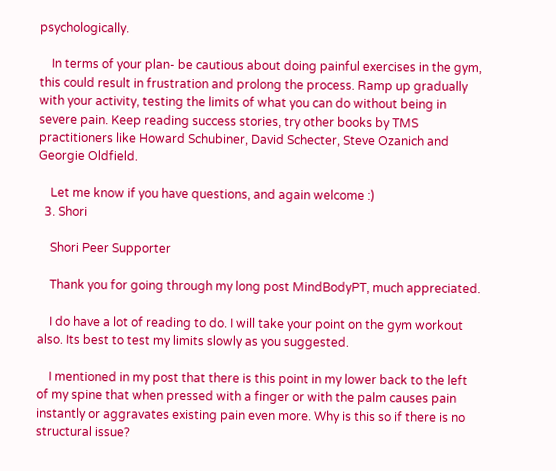psychologically.

    In terms of your plan- be cautious about doing painful exercises in the gym, this could result in frustration and prolong the process. Ramp up gradually with your activity, testing the limits of what you can do without being in severe pain. Keep reading success stories, try other books by TMS practitioners like Howard Schubiner, David Schecter, Steve Ozanich and Georgie Oldfield.

    Let me know if you have questions, and again welcome :)
  3. Shori

    Shori Peer Supporter

    Thank you for going through my long post MindBodyPT, much appreciated.

    I do have a lot of reading to do. I will take your point on the gym workout also. Its best to test my limits slowly as you suggested.

    I mentioned in my post that there is this point in my lower back to the left of my spine that when pressed with a finger or with the palm causes pain instantly or aggravates existing pain even more. Why is this so if there is no structural issue?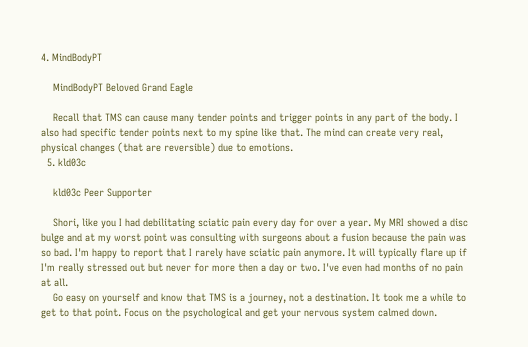4. MindBodyPT

    MindBodyPT Beloved Grand Eagle

    Recall that TMS can cause many tender points and trigger points in any part of the body. I also had specific tender points next to my spine like that. The mind can create very real, physical changes (that are reversible) due to emotions.
  5. kld03c

    kld03c Peer Supporter

    Shori, like you I had debilitating sciatic pain every day for over a year. My MRI showed a disc bulge and at my worst point was consulting with surgeons about a fusion because the pain was so bad. I'm happy to report that I rarely have sciatic pain anymore. It will typically flare up if I'm really stressed out but never for more then a day or two. I've even had months of no pain at all.
    Go easy on yourself and know that TMS is a journey, not a destination. It took me a while to get to that point. Focus on the psychological and get your nervous system calmed down.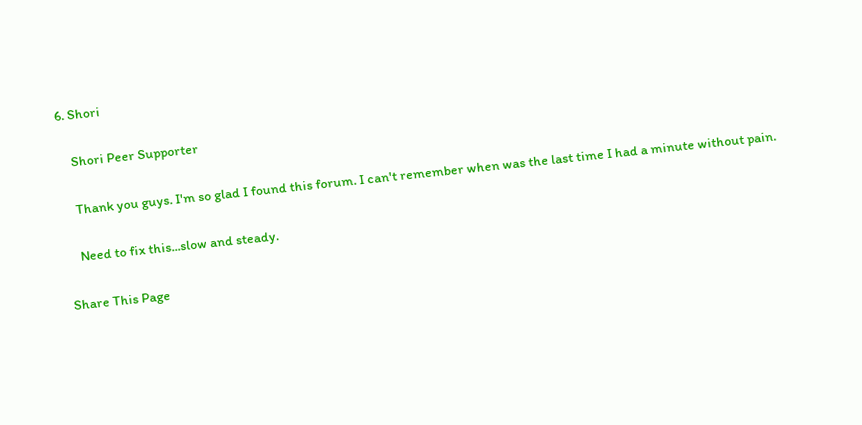6. Shori

    Shori Peer Supporter

    Thank you guys. I'm so glad I found this forum. I can't remember when was the last time I had a minute without pain.

    Need to fix this...slow and steady.

Share This Page